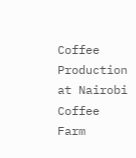Coffee Production at Nairobi Coffee Farm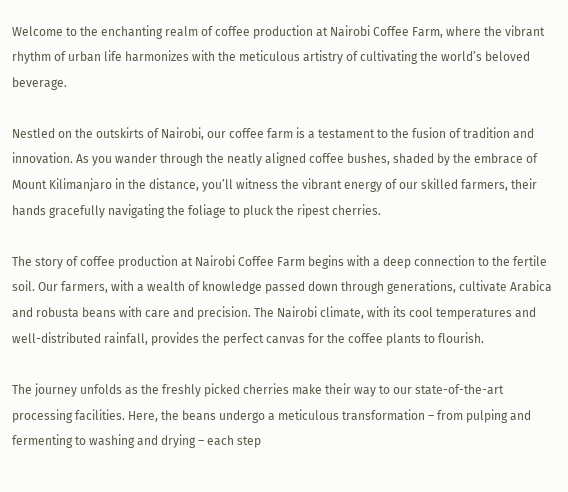Welcome to the enchanting realm of coffee production at Nairobi Coffee Farm, where the vibrant rhythm of urban life harmonizes with the meticulous artistry of cultivating the world’s beloved beverage.

Nestled on the outskirts of Nairobi, our coffee farm is a testament to the fusion of tradition and innovation. As you wander through the neatly aligned coffee bushes, shaded by the embrace of Mount Kilimanjaro in the distance, you’ll witness the vibrant energy of our skilled farmers, their hands gracefully navigating the foliage to pluck the ripest cherries.

The story of coffee production at Nairobi Coffee Farm begins with a deep connection to the fertile soil. Our farmers, with a wealth of knowledge passed down through generations, cultivate Arabica and robusta beans with care and precision. The Nairobi climate, with its cool temperatures and well-distributed rainfall, provides the perfect canvas for the coffee plants to flourish.

The journey unfolds as the freshly picked cherries make their way to our state-of-the-art processing facilities. Here, the beans undergo a meticulous transformation – from pulping and fermenting to washing and drying – each step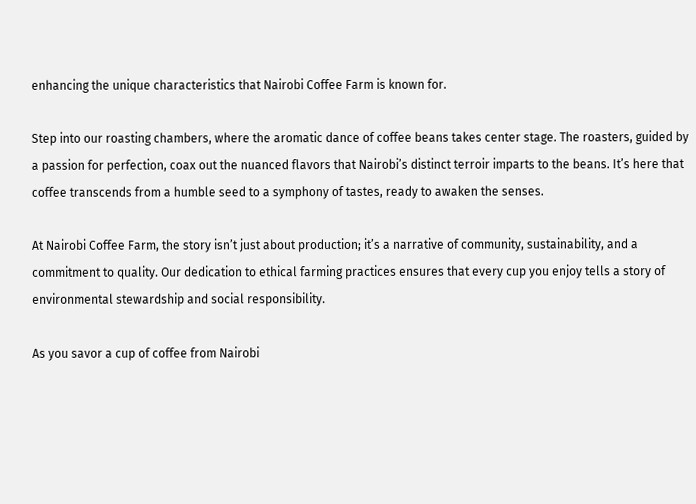enhancing the unique characteristics that Nairobi Coffee Farm is known for.

Step into our roasting chambers, where the aromatic dance of coffee beans takes center stage. The roasters, guided by a passion for perfection, coax out the nuanced flavors that Nairobi’s distinct terroir imparts to the beans. It’s here that coffee transcends from a humble seed to a symphony of tastes, ready to awaken the senses.

At Nairobi Coffee Farm, the story isn’t just about production; it’s a narrative of community, sustainability, and a commitment to quality. Our dedication to ethical farming practices ensures that every cup you enjoy tells a story of environmental stewardship and social responsibility.

As you savor a cup of coffee from Nairobi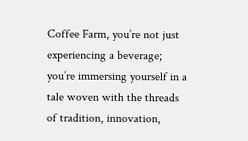Coffee Farm, you’re not just experiencing a beverage; you’re immersing yourself in a tale woven with the threads of tradition, innovation,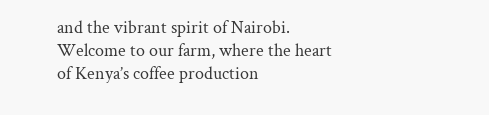and the vibrant spirit of Nairobi. Welcome to our farm, where the heart of Kenya’s coffee production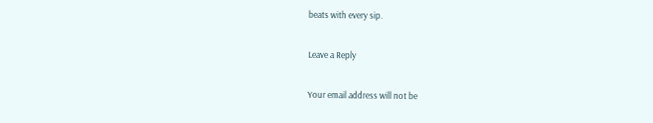beats with every sip.

Leave a Reply

Your email address will not be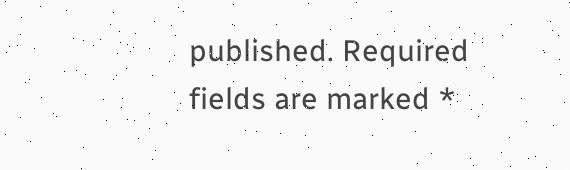published. Required fields are marked *